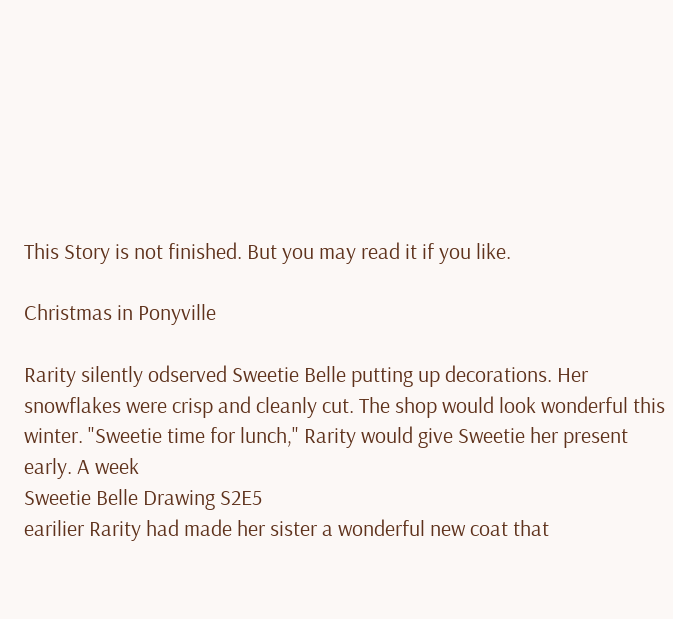This Story is not finished. But you may read it if you like.

Christmas in Ponyville

Rarity silently odserved Sweetie Belle putting up decorations. Her snowflakes were crisp and cleanly cut. The shop would look wonderful this winter. "Sweetie time for lunch," Rarity would give Sweetie her present early. A week
Sweetie Belle Drawing S2E5
earilier Rarity had made her sister a wonderful new coat that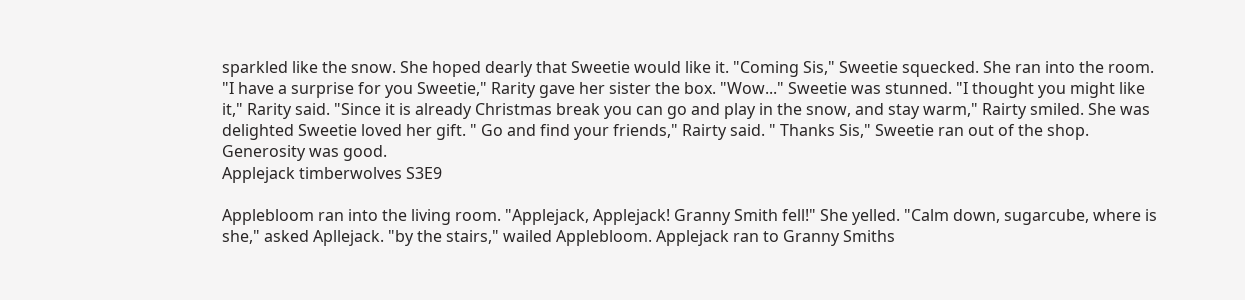sparkled like the snow. She hoped dearly that Sweetie would like it. "Coming Sis," Sweetie squecked. She ran into the room. "I have a surprise for you Sweetie," Rarity gave her sister the box. "Wow..." Sweetie was stunned. "I thought you might like it," Rarity said. "Since it is already Christmas break you can go and play in the snow, and stay warm," Rairty smiled. She was delighted Sweetie loved her gift. " Go and find your friends," Rairty said. " Thanks Sis," Sweetie ran out of the shop. Generosity was good.
Applejack timberwolves S3E9

Applebloom ran into the living room. "Applejack, Applejack! Granny Smith fell!" She yelled. "Calm down, sugarcube, where is she," asked Apllejack. "by the stairs," wailed Applebloom. Applejack ran to Granny Smiths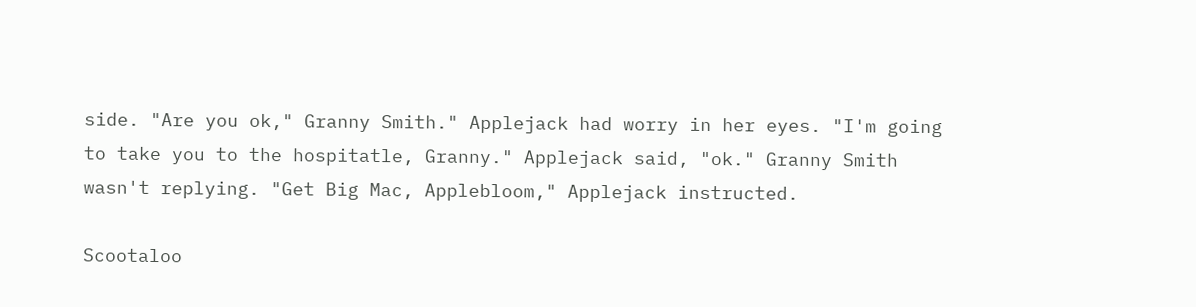side. "Are you ok," Granny Smith." Applejack had worry in her eyes. "I'm going to take you to the hospitatle, Granny." Applejack said, "ok." Granny Smith wasn't replying. "Get Big Mac, Applebloom," Applejack instructed.

Scootaloo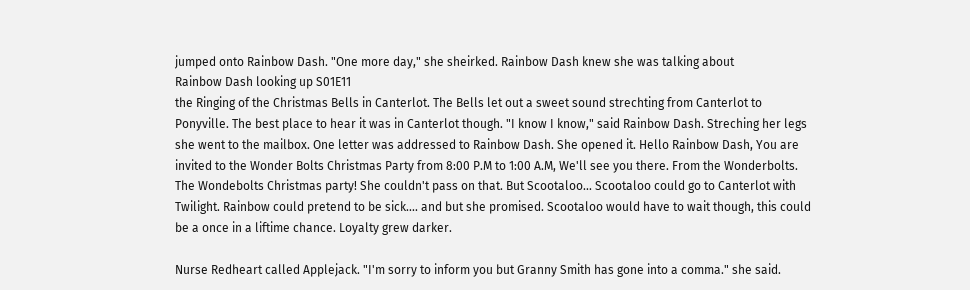jumped onto Rainbow Dash. "One more day," she sheirked. Rainbow Dash knew she was talking about
Rainbow Dash looking up S01E11
the Ringing of the Christmas Bells in Canterlot. The Bells let out a sweet sound strechting from Canterlot to Ponyville. The best place to hear it was in Canterlot though. "I know I know," said Rainbow Dash. Streching her legs she went to the mailbox. One letter was addressed to Rainbow Dash. She opened it. Hello Rainbow Dash, You are invited to the Wonder Bolts Christmas Party from 8:00 P.M to 1:00 A.M, We'll see you there. From the Wonderbolts. The Wondebolts Christmas party! She couldn't pass on that. But Scootaloo... Scootaloo could go to Canterlot with Twilight. Rainbow could pretend to be sick.... and but she promised. Scootaloo would have to wait though, this could be a once in a liftime chance. Loyalty grew darker.

Nurse Redheart called Applejack. "I'm sorry to inform you but Granny Smith has gone into a comma." she said.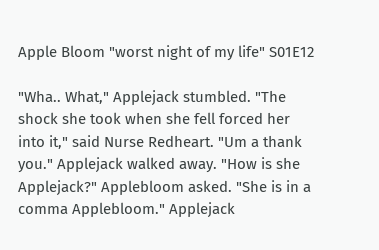Apple Bloom "worst night of my life" S01E12

"Wha.. What," Applejack stumbled. "The shock she took when she fell forced her into it," said Nurse Redheart. "Um a thank you." Applejack walked away. "How is she Applejack?" Applebloom asked. "She is in a comma Applebloom." Applejack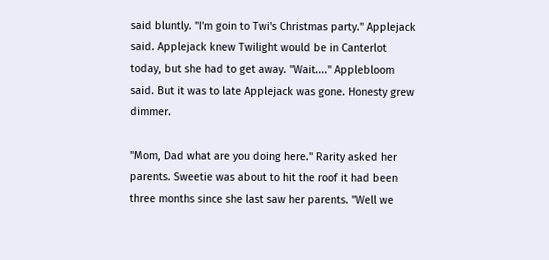said bluntly. "I'm goin to Twi's Christmas party." Applejack said. Applejack knew Twilight would be in Canterlot today, but she had to get away. "Wait...." Applebloom said. But it was to late Applejack was gone. Honesty grew dimmer.

"Mom, Dad what are you doing here." Rarity asked her parents. Sweetie was about to hit the roof it had been three months since she last saw her parents. "Well we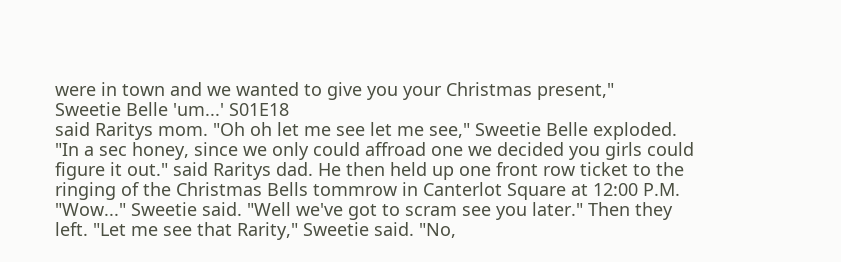were in town and we wanted to give you your Christmas present,"
Sweetie Belle 'um...' S01E18
said Raritys mom. "Oh oh let me see let me see," Sweetie Belle exploded. "In a sec honey, since we only could affroad one we decided you girls could figure it out." said Raritys dad. He then held up one front row ticket to the ringing of the Christmas Bells tommrow in Canterlot Square at 12:00 P.M. "Wow..." Sweetie said. "Well we've got to scram see you later." Then they left. "Let me see that Rarity," Sweetie said. "No,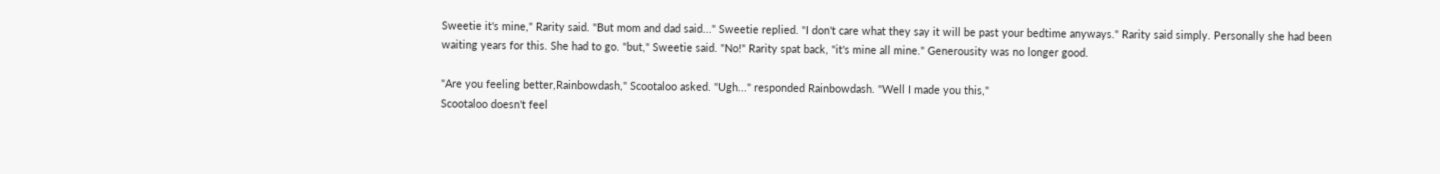Sweetie it's mine," Rarity said. "But mom and dad said..." Sweetie replied. "I don't care what they say it will be past your bedtime anyways." Rarity said simply. Personally she had been waiting years for this. She had to go. "but," Sweetie said. "No!" Rarity spat back, "it's mine all mine." Generousity was no longer good.

"Are you feeling better,Rainbowdash," Scootaloo asked. "Ugh..." responded Rainbowdash. "Well I made you this,"
Scootaloo doesn't feel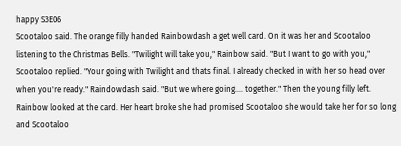happy S3E06
Scootaloo said. The orange filly handed Rainbowdash a get well card. On it was her and Scootaloo listening to the Christmas Bells. "Twilight will take you," Rainbow said. "But I want to go with you," Scootaloo replied. "Your going with Twilight and thats final. I already checked in with her so head over when you're ready." Raindowdash said. "But we where going.... together." Then the young filly left. Rainbow looked at the card. Her heart broke she had promised Scootaloo she would take her for so long and Scootaloo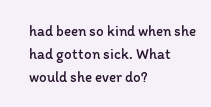had been so kind when she had gotton sick. What would she ever do?